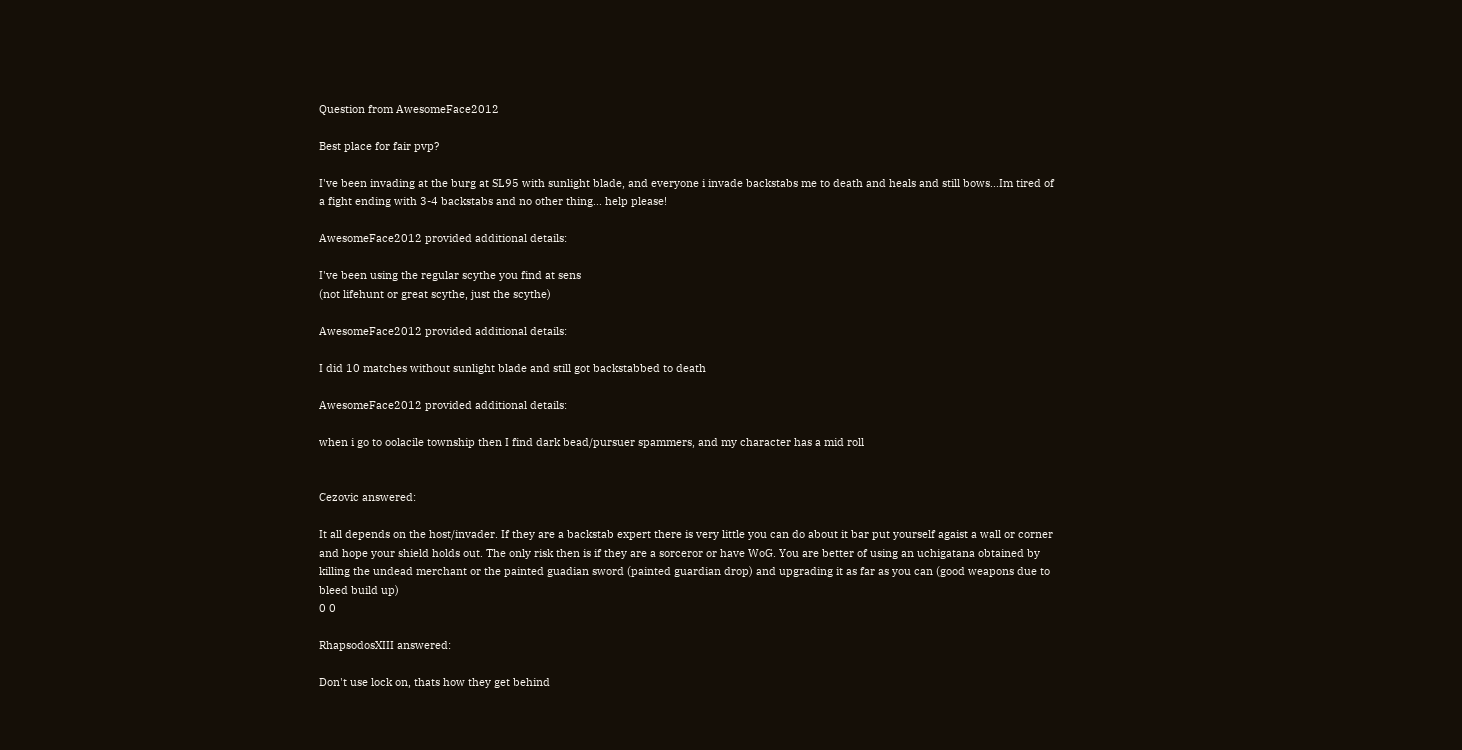Question from AwesomeFace2012

Best place for fair pvp?

I've been invading at the burg at SL95 with sunlight blade, and everyone i invade backstabs me to death and heals and still bows...Im tired of a fight ending with 3-4 backstabs and no other thing... help please!

AwesomeFace2012 provided additional details:

I've been using the regular scythe you find at sens
(not lifehunt or great scythe, just the scythe)

AwesomeFace2012 provided additional details:

I did 10 matches without sunlight blade and still got backstabbed to death

AwesomeFace2012 provided additional details:

when i go to oolacile township then I find dark bead/pursuer spammers, and my character has a mid roll


Cezovic answered:

It all depends on the host/invader. If they are a backstab expert there is very little you can do about it bar put yourself agaist a wall or corner and hope your shield holds out. The only risk then is if they are a sorceror or have WoG. You are better of using an uchigatana obtained by killing the undead merchant or the painted guadian sword (painted guardian drop) and upgrading it as far as you can (good weapons due to bleed build up)
0 0

RhapsodosXIII answered:

Don't use lock on, thats how they get behind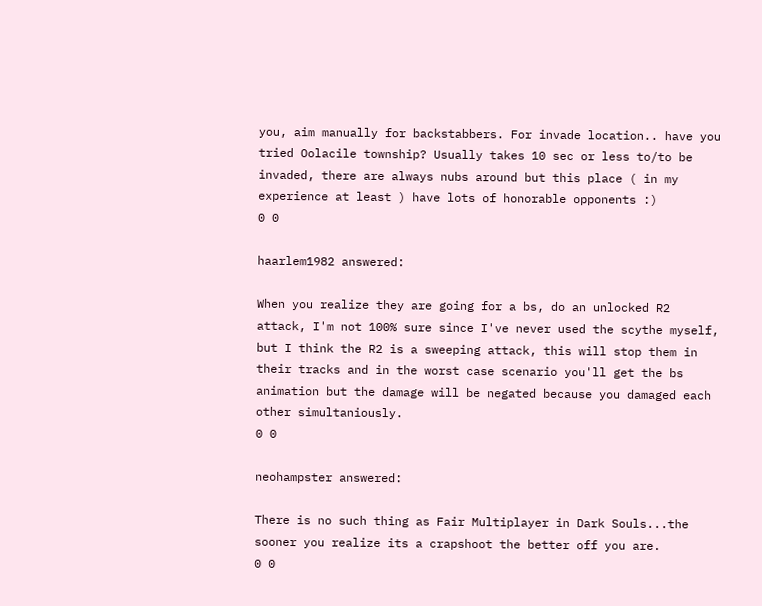you, aim manually for backstabbers. For invade location.. have you tried Oolacile township? Usually takes 10 sec or less to/to be invaded, there are always nubs around but this place ( in my experience at least ) have lots of honorable opponents :)
0 0

haarlem1982 answered:

When you realize they are going for a bs, do an unlocked R2 attack, I'm not 100% sure since I've never used the scythe myself, but I think the R2 is a sweeping attack, this will stop them in their tracks and in the worst case scenario you'll get the bs animation but the damage will be negated because you damaged each other simultaniously.
0 0

neohampster answered:

There is no such thing as Fair Multiplayer in Dark Souls...the sooner you realize its a crapshoot the better off you are.
0 0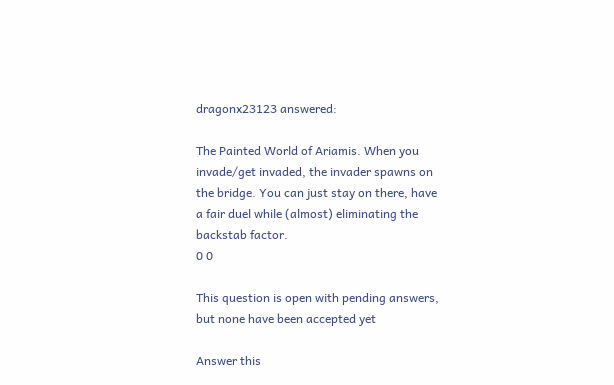dragonx23123 answered:

The Painted World of Ariamis. When you invade/get invaded, the invader spawns on the bridge. You can just stay on there, have a fair duel while (almost) eliminating the backstab factor.
0 0

This question is open with pending answers, but none have been accepted yet

Answer this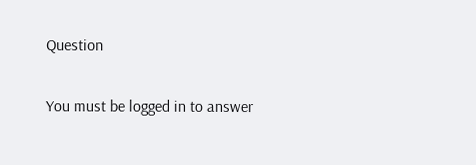Question

You must be logged in to answer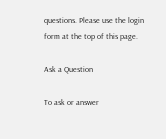questions. Please use the login form at the top of this page.

Ask a Question

To ask or answer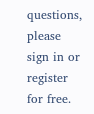questions, please sign in or register for free.